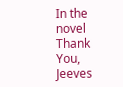In the novel Thank You, Jeeves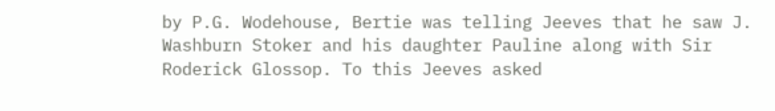by P.G. Wodehouse, Bertie was telling Jeeves that he saw J. Washburn Stoker and his daughter Pauline along with Sir Roderick Glossop. To this Jeeves asked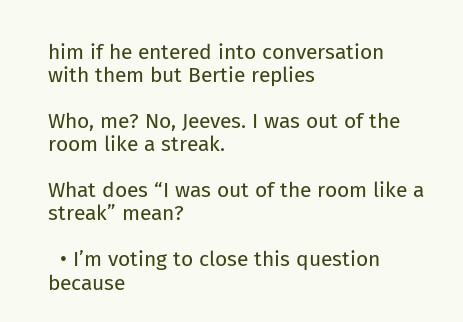him if he entered into conversation with them but Bertie replies

Who, me? No, Jeeves. I was out of the room like a streak.

What does “I was out of the room like a streak” mean?

  • I’m voting to close this question because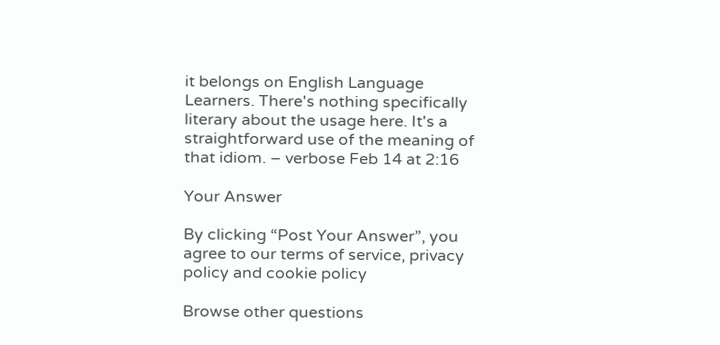it belongs on English Language Learners. There's nothing specifically literary about the usage here. It's a straightforward use of the meaning of that idiom. – verbose Feb 14 at 2:16

Your Answer

By clicking “Post Your Answer”, you agree to our terms of service, privacy policy and cookie policy

Browse other questions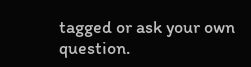tagged or ask your own question.